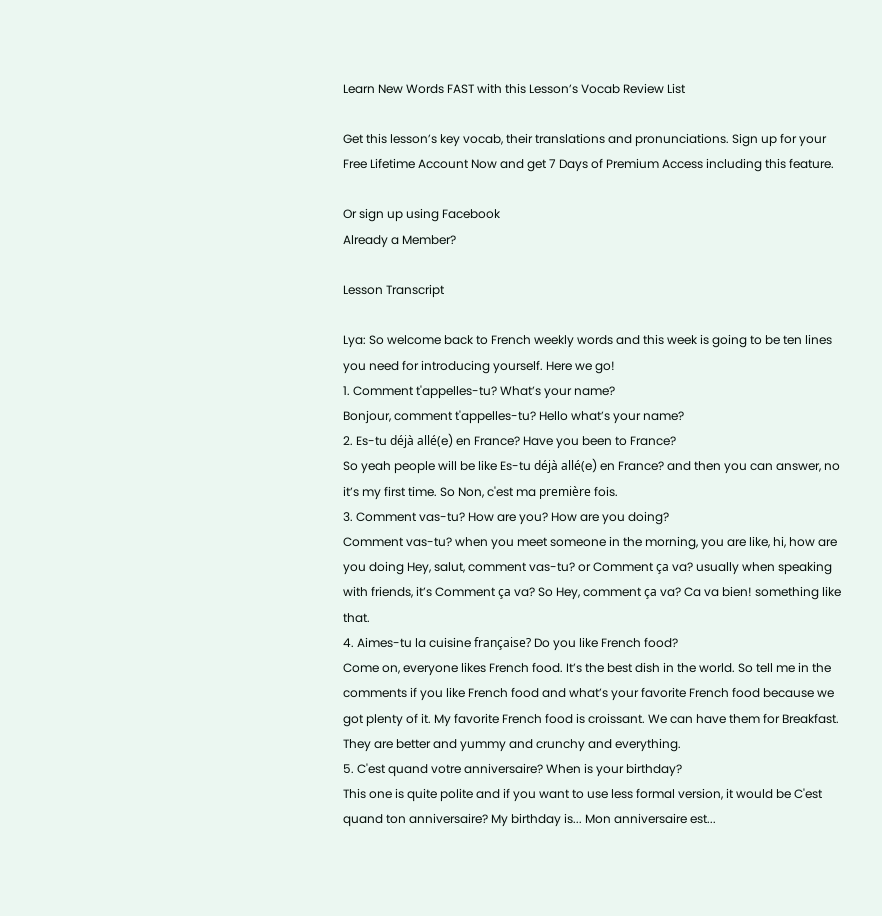Learn New Words FAST with this Lesson’s Vocab Review List

Get this lesson’s key vocab, their translations and pronunciations. Sign up for your Free Lifetime Account Now and get 7 Days of Premium Access including this feature.

Or sign up using Facebook
Already a Member?

Lesson Transcript

Lya: So welcome back to French weekly words and this week is going to be ten lines you need for introducing yourself. Here we go!
1. Comment t'appelles-tu? What’s your name?
Bonjour, comment t'appelles-tu? Hello what’s your name?
2. Es-tu déjà allé(e) en France? Have you been to France?
So yeah people will be like Es-tu déjà allé(e) en France? and then you can answer, no it’s my first time. So Non, c'est ma première fois.
3. Comment vas-tu? How are you? How are you doing?
Comment vas-tu? when you meet someone in the morning, you are like, hi, how are you doing Hey, salut, comment vas-tu? or Comment ça va? usually when speaking with friends, it’s Comment ça va? So Hey, comment ça va? Ca va bien! something like that.
4. Aimes-tu la cuisine française? Do you like French food?
Come on, everyone likes French food. It’s the best dish in the world. So tell me in the comments if you like French food and what’s your favorite French food because we got plenty of it. My favorite French food is croissant. We can have them for Breakfast. They are better and yummy and crunchy and everything.
5. C'est quand votre anniversaire? When is your birthday?
This one is quite polite and if you want to use less formal version, it would be C'est quand ton anniversaire? My birthday is... Mon anniversaire est...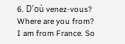6. D'où venez-vous? Where are you from?
I am from France. So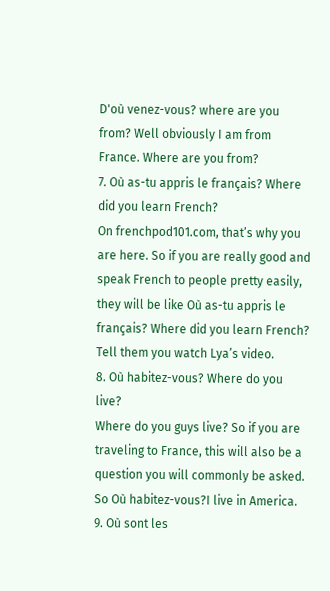D'où venez-vous? where are you from? Well obviously I am from France. Where are you from?
7. Où as-tu appris le français? Where did you learn French?
On frenchpod101.com, that’s why you are here. So if you are really good and speak French to people pretty easily, they will be like Où as-tu appris le français? Where did you learn French? Tell them you watch Lya’s video.
8. Où habitez-vous? Where do you live?
Where do you guys live? So if you are traveling to France, this will also be a question you will commonly be asked. So Où habitez-vous?I live in America.
9. Où sont les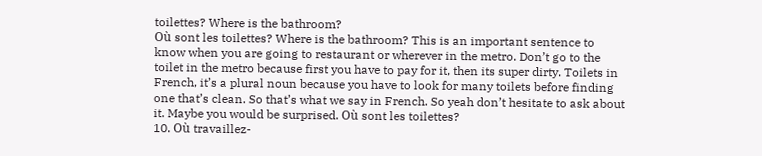toilettes? Where is the bathroom?
Où sont les toilettes? Where is the bathroom? This is an important sentence to know when you are going to restaurant or wherever in the metro. Don’t go to the toilet in the metro because first you have to pay for it, then its super dirty. Toilets in French, it’s a plural noun because you have to look for many toilets before finding one that’s clean. So that’s what we say in French. So yeah don’t hesitate to ask about it. Maybe you would be surprised. Où sont les toilettes?
10. Où travaillez-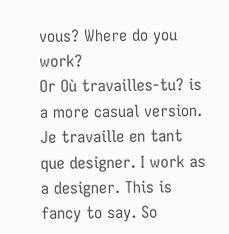vous? Where do you work?
Or Où travailles-tu? is a more casual version. Je travaille en tant que designer. I work as a designer. This is fancy to say. So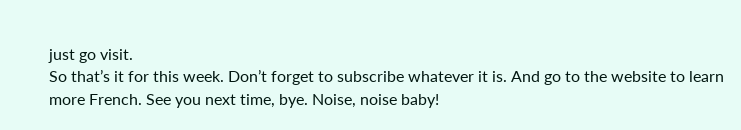just go visit.
So that’s it for this week. Don’t forget to subscribe whatever it is. And go to the website to learn more French. See you next time, bye. Noise, noise baby!